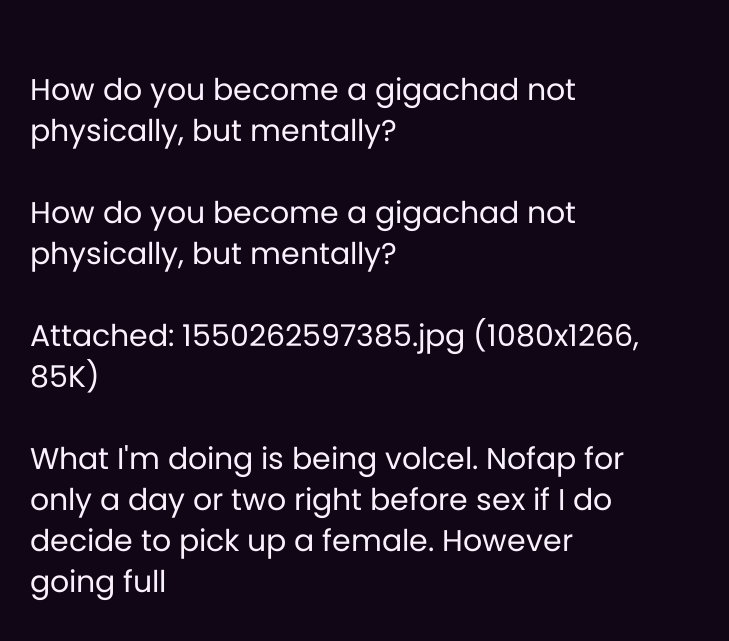How do you become a gigachad not physically, but mentally?

How do you become a gigachad not physically, but mentally?

Attached: 1550262597385.jpg (1080x1266, 85K)

What I'm doing is being volcel. Nofap for only a day or two right before sex if I do decide to pick up a female. However going full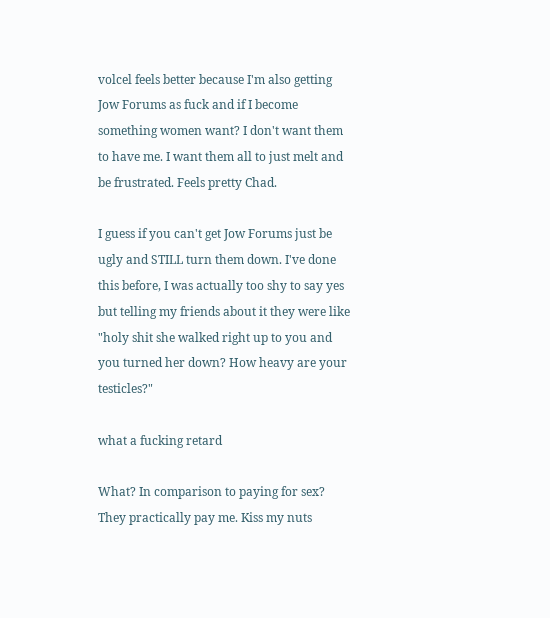volcel feels better because I'm also getting Jow Forums as fuck and if I become something women want? I don't want them to have me. I want them all to just melt and be frustrated. Feels pretty Chad.

I guess if you can't get Jow Forums just be ugly and STILL turn them down. I've done this before, I was actually too shy to say yes but telling my friends about it they were like "holy shit she walked right up to you and you turned her down? How heavy are your testicles?"

what a fucking retard

What? In comparison to paying for sex? They practically pay me. Kiss my nuts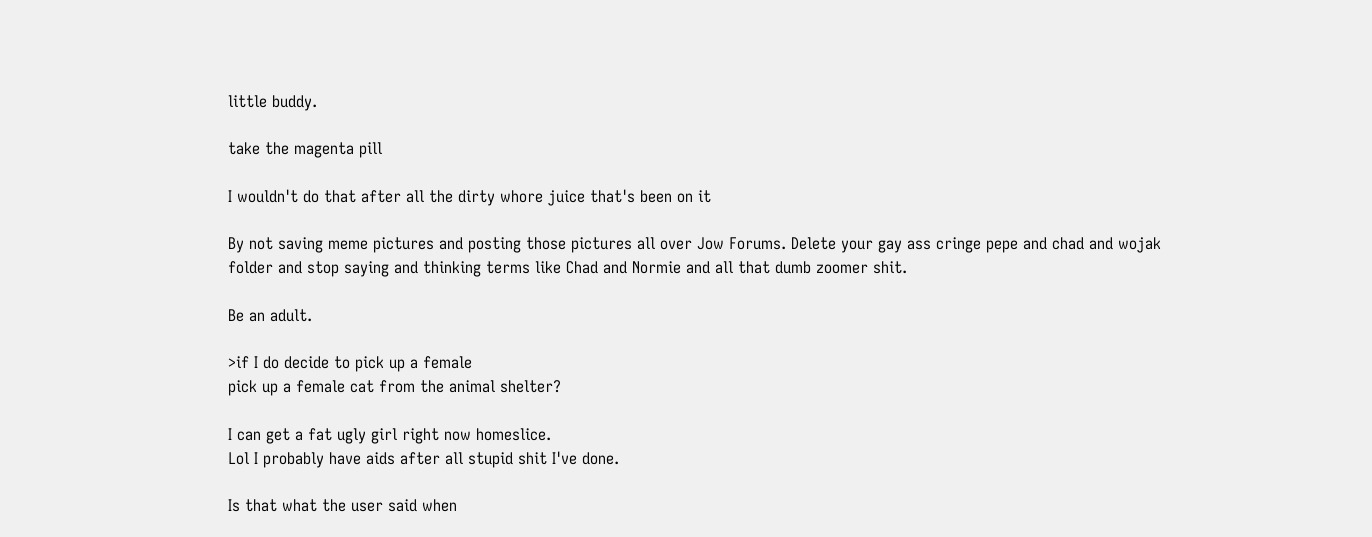little buddy.

take the magenta pill

I wouldn't do that after all the dirty whore juice that's been on it

By not saving meme pictures and posting those pictures all over Jow Forums. Delete your gay ass cringe pepe and chad and wojak folder and stop saying and thinking terms like Chad and Normie and all that dumb zoomer shit.

Be an adult.

>if I do decide to pick up a female
pick up a female cat from the animal shelter?

I can get a fat ugly girl right now homeslice.
Lol I probably have aids after all stupid shit I've done.

Is that what the user said when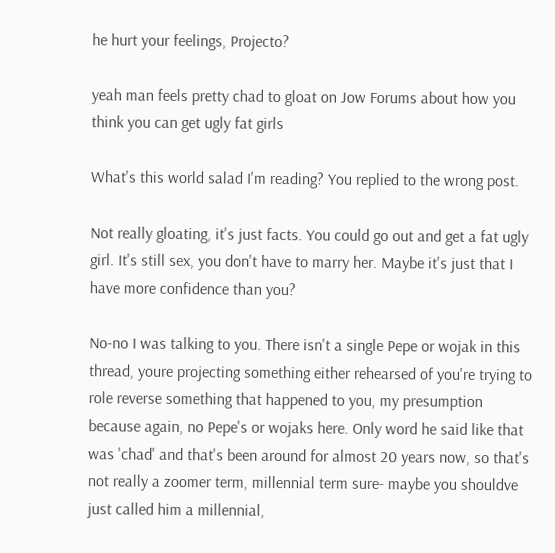he hurt your feelings, Projecto?

yeah man feels pretty chad to gloat on Jow Forums about how you think you can get ugly fat girls

What's this world salad I'm reading? You replied to the wrong post.

Not really gloating, it's just facts. You could go out and get a fat ugly girl. It's still sex, you don't have to marry her. Maybe it's just that I have more confidence than you?

No-no I was talking to you. There isn't a single Pepe or wojak in this thread, youre projecting something either rehearsed of you're trying to role reverse something that happened to you, my presumption because again, no Pepe's or wojaks here. Only word he said like that was 'chad' and that's been around for almost 20 years now, so that's not really a zoomer term, millennial term sure- maybe you shouldve just called him a millennial,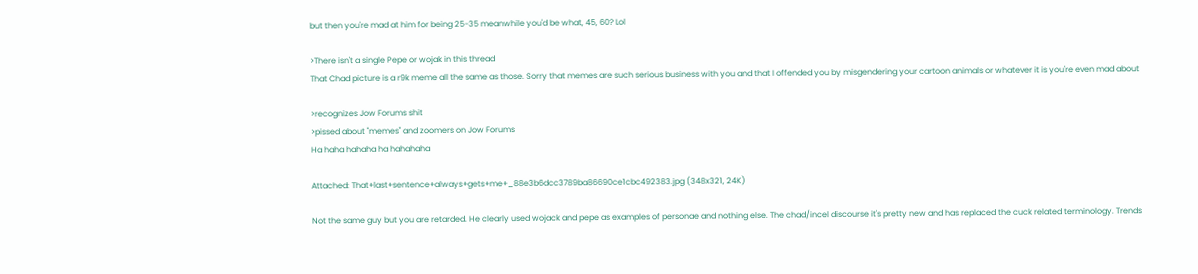but then you're mad at him for being 25-35 meanwhile you'd be what, 45, 60? Lol

>There isn't a single Pepe or wojak in this thread
That Chad picture is a r9k meme all the same as those. Sorry that memes are such serious business with you and that I offended you by misgendering your cartoon animals or whatever it is you're even mad about

>recognizes Jow Forums shit
>pissed about "memes" and zoomers on Jow Forums
Ha haha hahaha ha hahahaha

Attached: That+last+sentence+always+gets+me+_88e3b6dcc3789ba86690ce1cbc492383.jpg (348x321, 24K)

Not the same guy but you are retarded. He clearly used wojack and pepe as examples of personae and nothing else. The chad/incel discourse it's pretty new and has replaced the cuck related terminology. Trends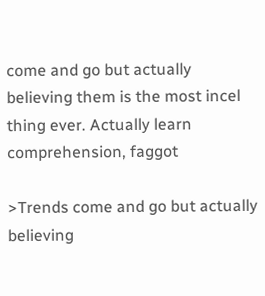come and go but actually believing them is the most incel thing ever. Actually learn comprehension, faggot

>Trends come and go but actually believing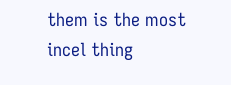them is the most incel thing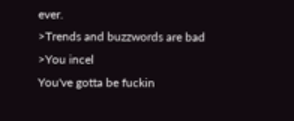ever.
>Trends and buzzwords are bad
>You incel
You've gotta be fuckin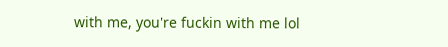with me, you're fuckin with me lol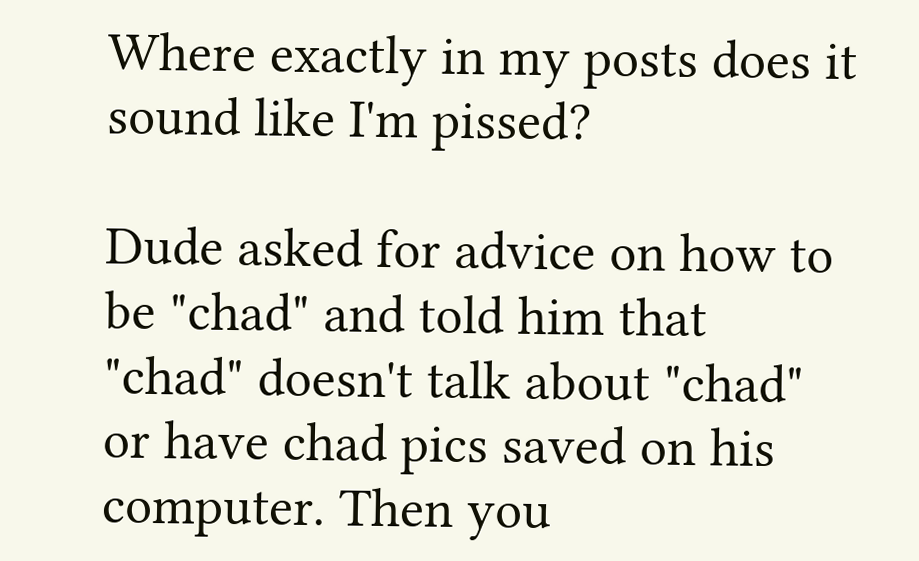Where exactly in my posts does it sound like I'm pissed?

Dude asked for advice on how to be "chad" and told him that "chad" doesn't talk about "chad" or have chad pics saved on his computer. Then you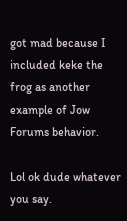got mad because I included keke the frog as another example of Jow Forums behavior.

Lol ok dude whatever you say.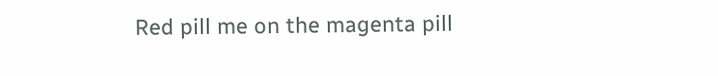Red pill me on the magenta pill